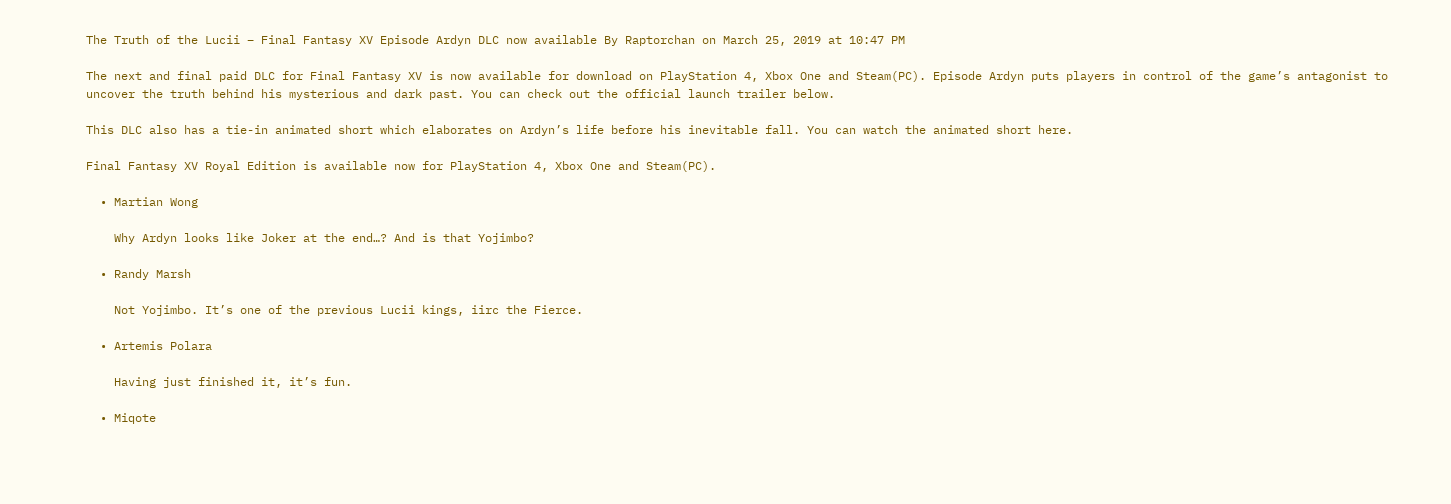The Truth of the Lucii – Final Fantasy XV Episode Ardyn DLC now available By Raptorchan on March 25, 2019 at 10:47 PM

The next and final paid DLC for Final Fantasy XV is now available for download on PlayStation 4, Xbox One and Steam(PC). Episode Ardyn puts players in control of the game’s antagonist to uncover the truth behind his mysterious and dark past. You can check out the official launch trailer below.

This DLC also has a tie-in animated short which elaborates on Ardyn’s life before his inevitable fall. You can watch the animated short here.

Final Fantasy XV Royal Edition is available now for PlayStation 4, Xbox One and Steam(PC).

  • Martian Wong

    Why Ardyn looks like Joker at the end…? And is that Yojimbo?

  • Randy Marsh

    Not Yojimbo. It’s one of the previous Lucii kings, iirc the Fierce.

  • Artemis Polara

    Having just finished it, it’s fun.

  • Miqote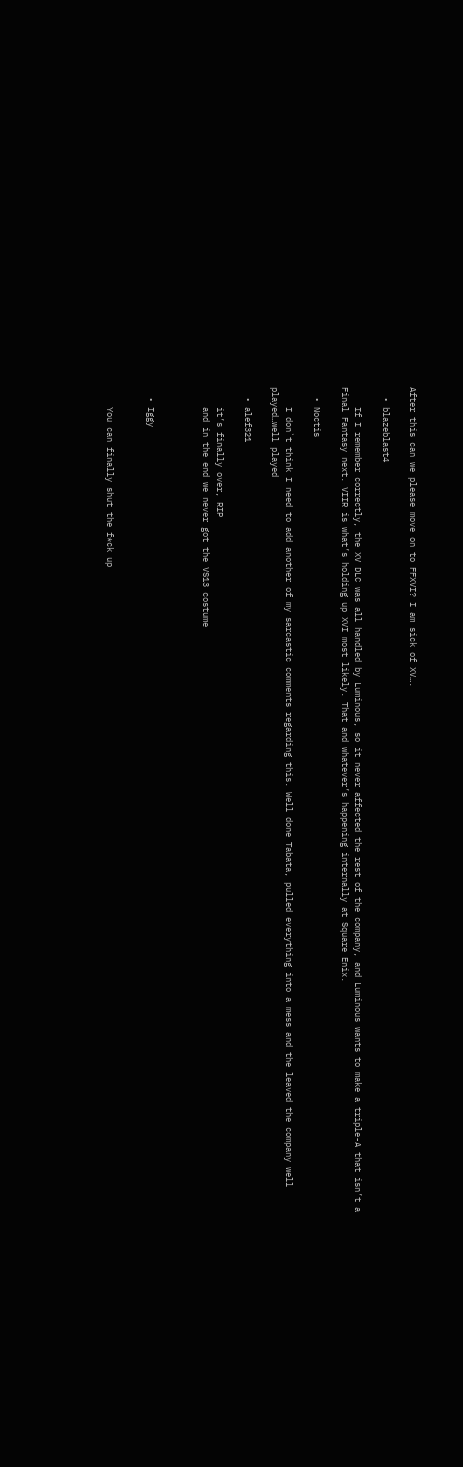After this can we please move on to FFXVI? I am sick of XV….

  • blazeblast4

    If I remember correctly, the XV DLC was all handled by Luminous, so it never affected the rest of the company, and Luminous wants to make a triple-A that isn’t a Final Fantasy next. VIIR is what’s holding up XVI most likely. That and whatever’s happening internally at Square Enix.

  • Noctis

    I don`t think I need to add another of my sarcastic comments regarding this. Well done Tabata, pulled everything into a mess and the leaved the company well played…well played

  • alef321

    it’s finally over, RIP
    and in the end we never got the VS13 costume



  • Iggy


    You can finally shut the f*ck up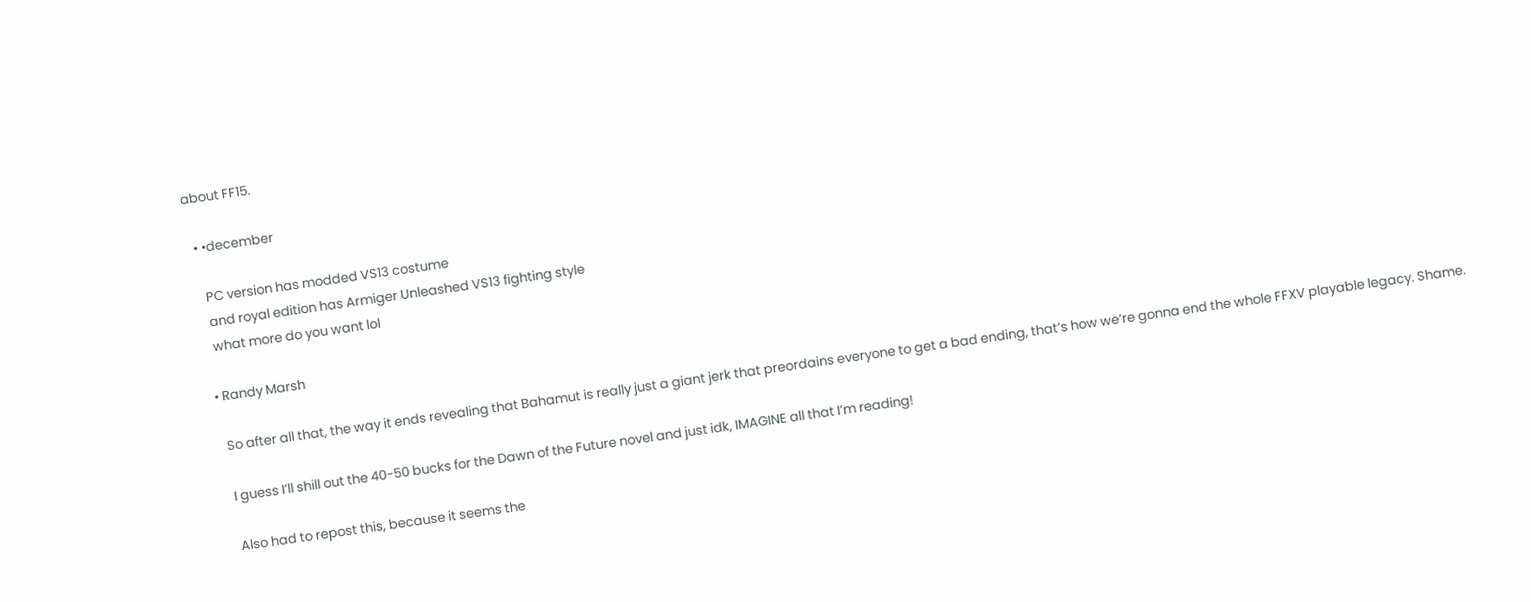about FF15.

  • •december

    PC version has modded VS13 costume
    and royal edition has Armiger Unleashed VS13 fighting style
    what more do you want lol

  • Randy Marsh

    So after all that, the way it ends revealing that Bahamut is really just a giant jerk that preordains everyone to get a bad ending, that’s how we’re gonna end the whole FFXV playable legacy. Shame.

    I guess I’ll shill out the 40-50 bucks for the Dawn of the Future novel and just idk, IMAGINE all that I’m reading!

    Also had to repost this, because it seems the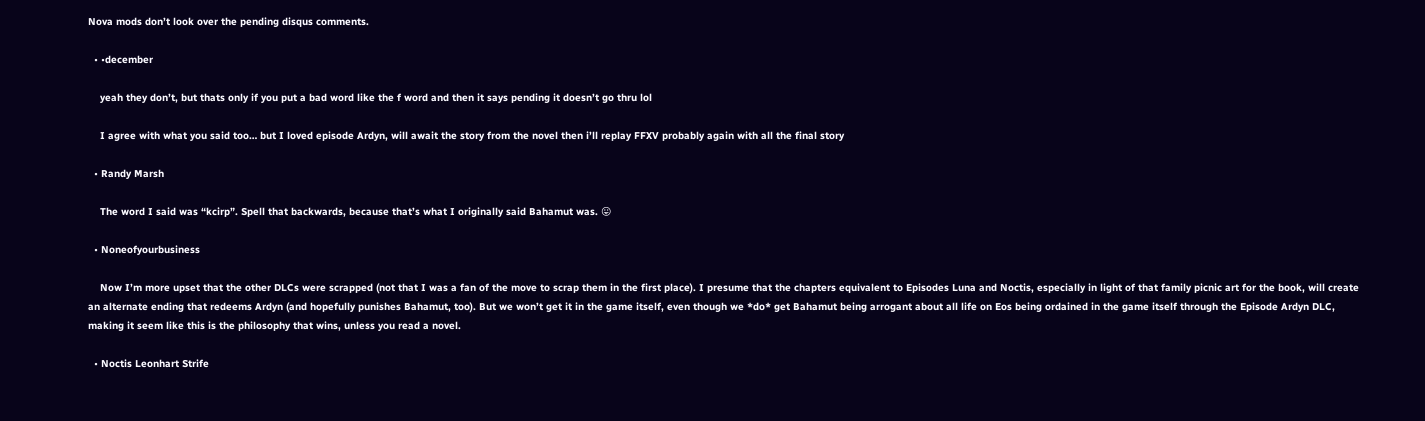Nova mods don’t look over the pending disqus comments.

  • •december

    yeah they don’t, but thats only if you put a bad word like the f word and then it says pending it doesn’t go thru lol

    I agree with what you said too… but I loved episode Ardyn, will await the story from the novel then i’ll replay FFXV probably again with all the final story

  • Randy Marsh

    The word I said was “kcirp”. Spell that backwards, because that’s what I originally said Bahamut was. 😛

  • Noneofyourbusiness

    Now I’m more upset that the other DLCs were scrapped (not that I was a fan of the move to scrap them in the first place). I presume that the chapters equivalent to Episodes Luna and Noctis, especially in light of that family picnic art for the book, will create an alternate ending that redeems Ardyn (and hopefully punishes Bahamut, too). But we won’t get it in the game itself, even though we *do* get Bahamut being arrogant about all life on Eos being ordained in the game itself through the Episode Ardyn DLC, making it seem like this is the philosophy that wins, unless you read a novel.

  • Noctis Leonhart Strife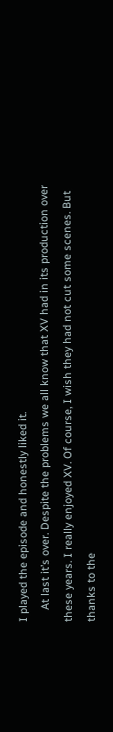I played the episode and honestly liked it.
    At last it’s over. Despite the problems we all know that XV had in its production over these years. I really enjoyed XV. Of course, I wish they had not cut some scenes. But thanks to the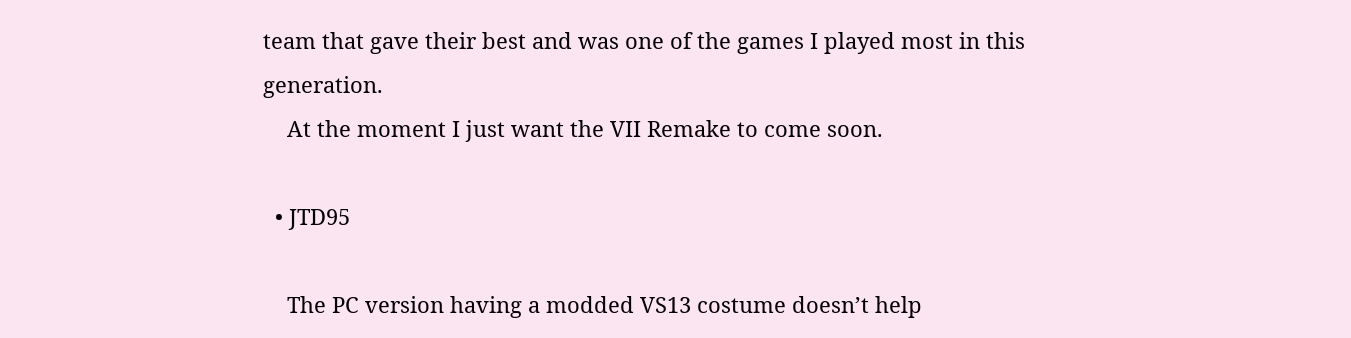team that gave their best and was one of the games I played most in this generation.
    At the moment I just want the VII Remake to come soon.

  • JTD95

    The PC version having a modded VS13 costume doesn’t help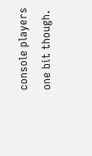console players one bit though.